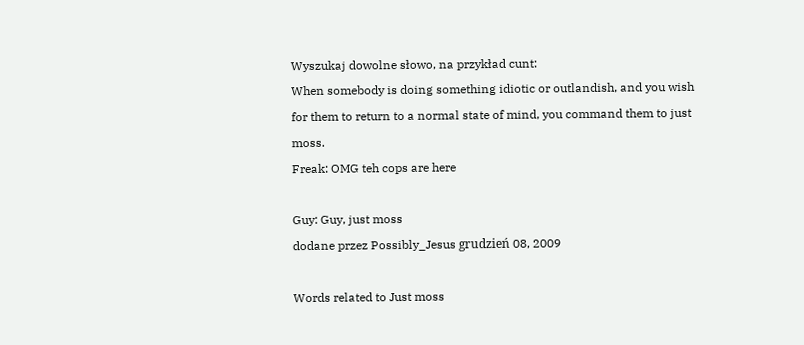Wyszukaj dowolne słowo, na przykład cunt:
When somebody is doing something idiotic or outlandish, and you wish for them to return to a normal state of mind, you command them to just moss.
Freak: OMG teh cops are here

Guy: Guy, just moss
dodane przez Possibly_Jesus grudzień 08, 2009

Words related to Just moss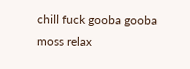chill fuck gooba gooba moss relax